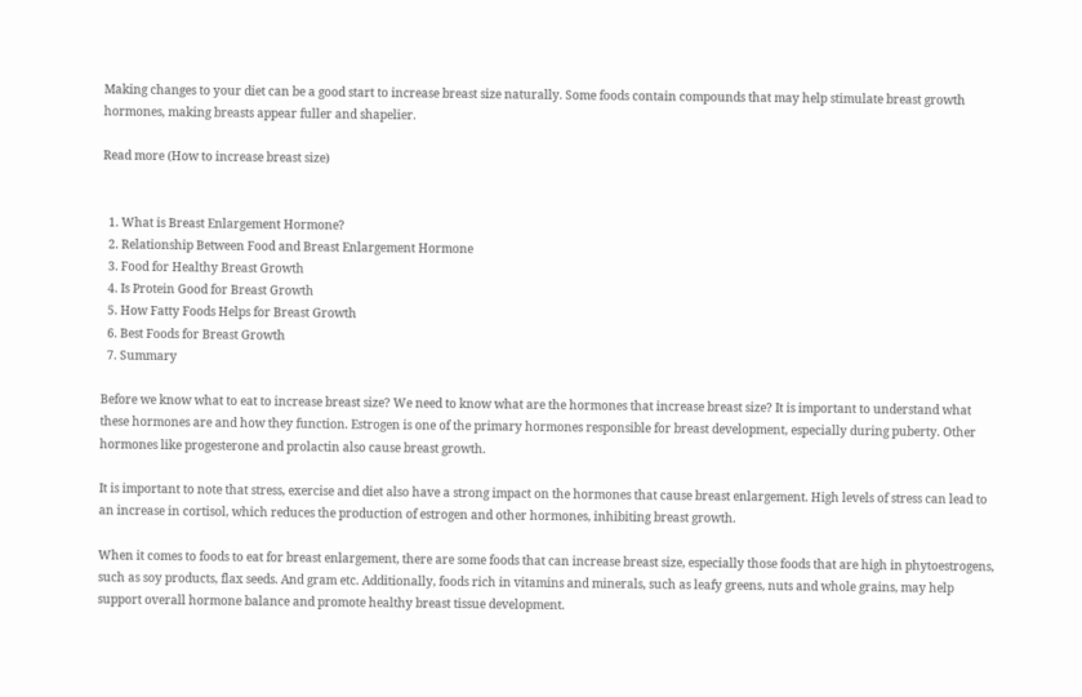Making changes to your diet can be a good start to increase breast size naturally. Some foods contain compounds that may help stimulate breast growth hormones, making breasts appear fuller and shapelier.

Read more (How to increase breast size)


  1. What is Breast Enlargement Hormone?
  2. Relationship Between Food and Breast Enlargement Hormone
  3. Food for Healthy Breast Growth
  4. Is Protein Good for Breast Growth
  5. How Fatty Foods Helps for Breast Growth
  6. Best Foods for Breast Growth
  7. Summary

Before we know what to eat to increase breast size? We need to know what are the hormones that increase breast size? It is important to understand what these hormones are and how they function. Estrogen is one of the primary hormones responsible for breast development, especially during puberty. Other hormones like progesterone and prolactin also cause breast growth.

It is important to note that stress, exercise and diet also have a strong impact on the hormones that cause breast enlargement. High levels of stress can lead to an increase in cortisol, which reduces the production of estrogen and other hormones, inhibiting breast growth.

When it comes to foods to eat for breast enlargement, there are some foods that can increase breast size, especially those foods that are high in phytoestrogens, such as soy products, flax seeds. And gram etc. Additionally, foods rich in vitamins and minerals, such as leafy greens, nuts and whole grains, may help support overall hormone balance and promote healthy breast tissue development.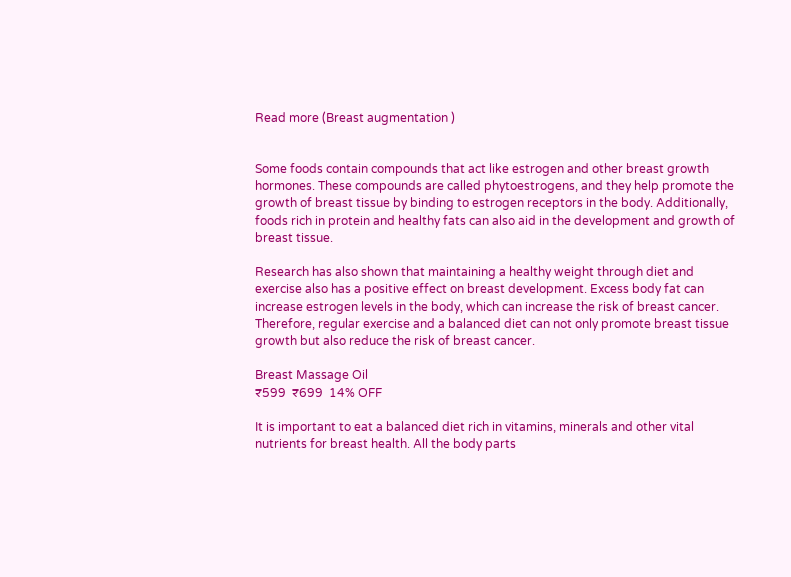Read more (Breast augmentation )


Some foods contain compounds that act like estrogen and other breast growth hormones. These compounds are called phytoestrogens, and they help promote the growth of breast tissue by binding to estrogen receptors in the body. Additionally, foods rich in protein and healthy fats can also aid in the development and growth of breast tissue.

Research has also shown that maintaining a healthy weight through diet and exercise also has a positive effect on breast development. Excess body fat can increase estrogen levels in the body, which can increase the risk of breast cancer. Therefore, regular exercise and a balanced diet can not only promote breast tissue growth but also reduce the risk of breast cancer.

Breast Massage Oil
₹599  ₹699  14% OFF

It is important to eat a balanced diet rich in vitamins, minerals and other vital nutrients for breast health. All the body parts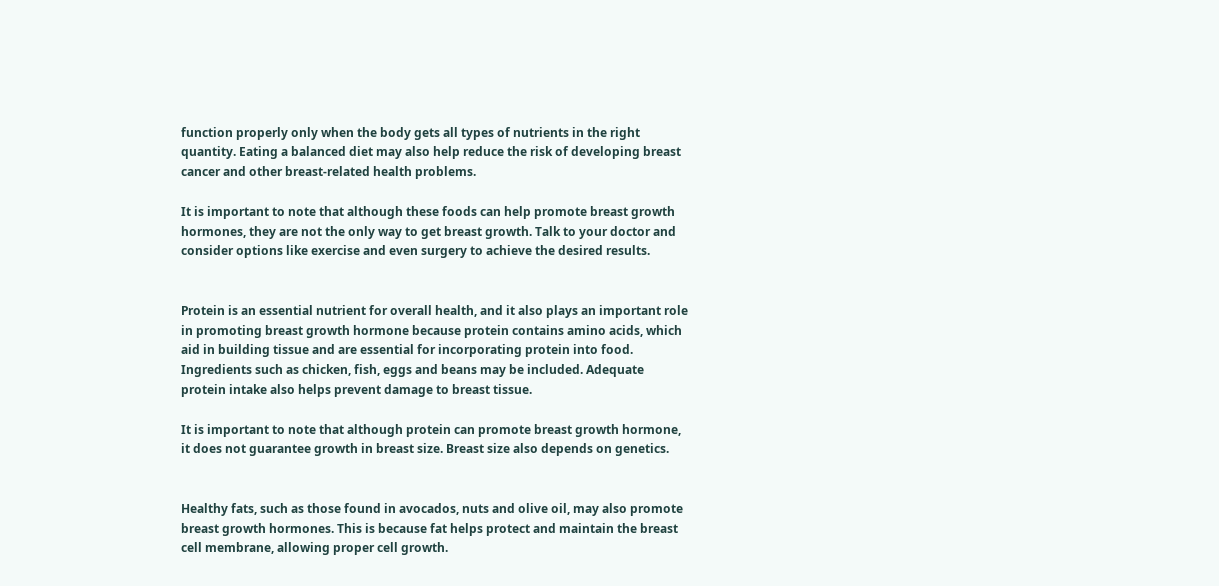function properly only when the body gets all types of nutrients in the right quantity. Eating a balanced diet may also help reduce the risk of developing breast cancer and other breast-related health problems.

It is important to note that although these foods can help promote breast growth hormones, they are not the only way to get breast growth. Talk to your doctor and consider options like exercise and even surgery to achieve the desired results.


Protein is an essential nutrient for overall health, and it also plays an important role in promoting breast growth hormone because protein contains amino acids, which aid in building tissue and are essential for incorporating protein into food. Ingredients such as chicken, fish, eggs and beans may be included. Adequate protein intake also helps prevent damage to breast tissue.

It is important to note that although protein can promote breast growth hormone, it does not guarantee growth in breast size. Breast size also depends on genetics.


Healthy fats, such as those found in avocados, nuts and olive oil, may also promote breast growth hormones. This is because fat helps protect and maintain the breast cell membrane, allowing proper cell growth.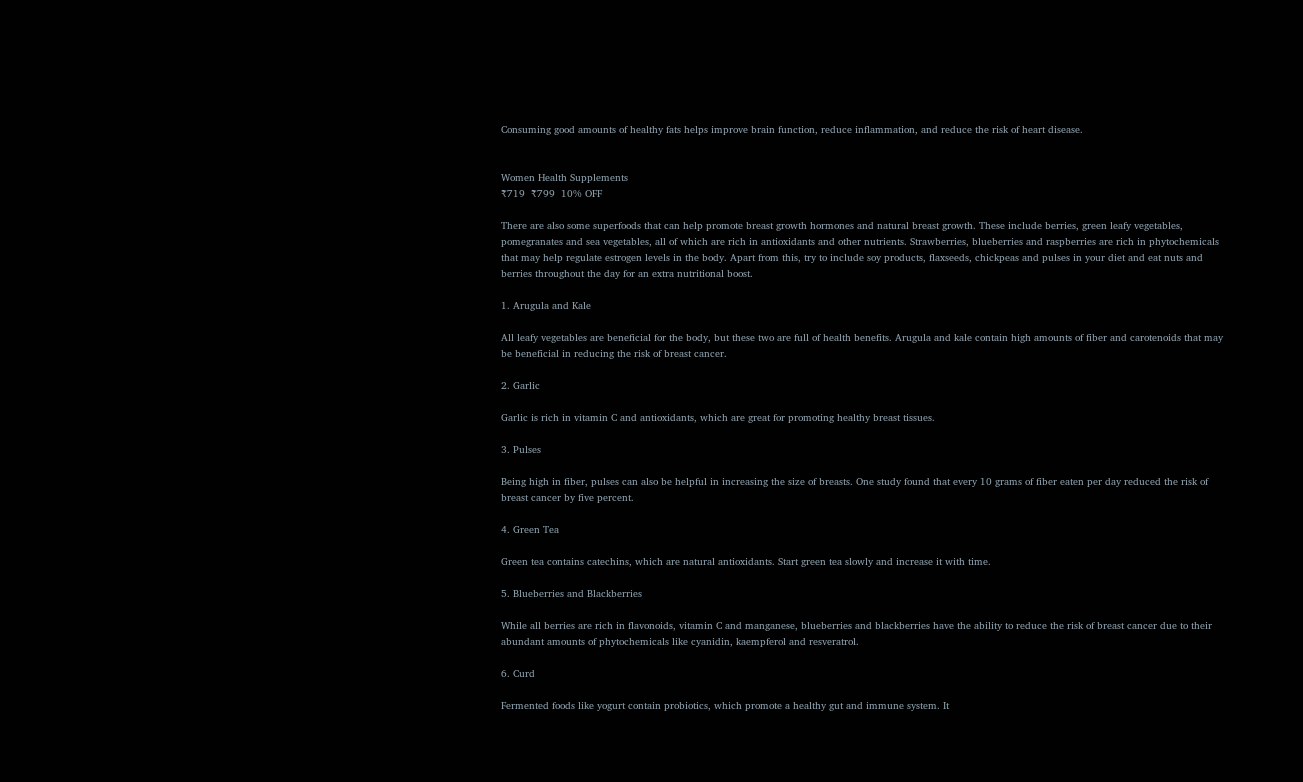Consuming good amounts of healthy fats helps improve brain function, reduce inflammation, and reduce the risk of heart disease.


Women Health Supplements
₹719  ₹799  10% OFF

There are also some superfoods that can help promote breast growth hormones and natural breast growth. These include berries, green leafy vegetables, pomegranates and sea vegetables, all of which are rich in antioxidants and other nutrients. Strawberries, blueberries and raspberries are rich in phytochemicals that may help regulate estrogen levels in the body. Apart from this, try to include soy products, flaxseeds, chickpeas and pulses in your diet and eat nuts and berries throughout the day for an extra nutritional boost.

1. Arugula and Kale

All leafy vegetables are beneficial for the body, but these two are full of health benefits. Arugula and kale contain high amounts of fiber and carotenoids that may be beneficial in reducing the risk of breast cancer.

2. Garlic

Garlic is rich in vitamin C and antioxidants, which are great for promoting healthy breast tissues.

3. Pulses

Being high in fiber, pulses can also be helpful in increasing the size of breasts. One study found that every 10 grams of fiber eaten per day reduced the risk of breast cancer by five percent.

4. Green Tea

Green tea contains catechins, which are natural antioxidants. Start green tea slowly and increase it with time.

5. Blueberries and Blackberries

While all berries are rich in flavonoids, vitamin C and manganese, blueberries and blackberries have the ability to reduce the risk of breast cancer due to their abundant amounts of phytochemicals like cyanidin, kaempferol and resveratrol.

6. Curd

Fermented foods like yogurt contain probiotics, which promote a healthy gut and immune system. It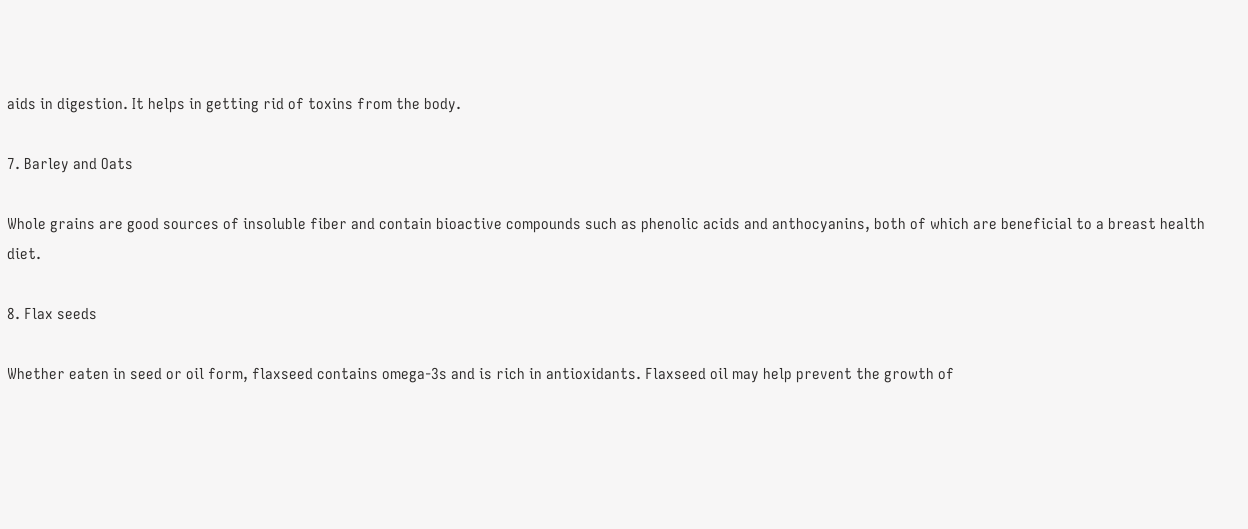aids in digestion. It helps in getting rid of toxins from the body.

7. Barley and Oats

Whole grains are good sources of insoluble fiber and contain bioactive compounds such as phenolic acids and anthocyanins, both of which are beneficial to a breast health diet.

8. Flax seeds

Whether eaten in seed or oil form, flaxseed contains omega-3s and is rich in antioxidants. Flaxseed oil may help prevent the growth of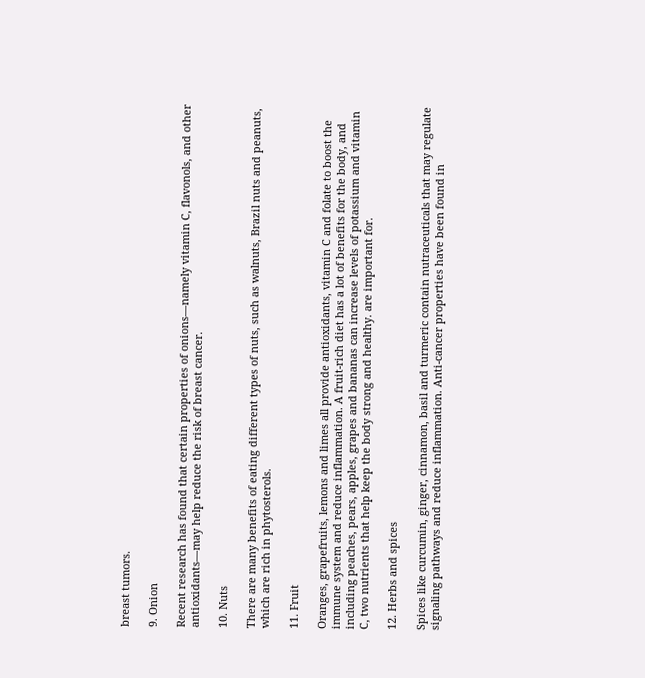breast tumors.

9. Onion

Recent research has found that certain properties of onions—namely vitamin C, flavonols, and other antioxidants—may help reduce the risk of breast cancer.

10. Nuts

There are many benefits of eating different types of nuts, such as walnuts, Brazil nuts and peanuts, which are rich in phytosterols.

11. Fruit

Oranges, grapefruits, lemons and limes all provide antioxidants, vitamin C and folate to boost the immune system and reduce inflammation. A fruit-rich diet has a lot of benefits for the body, and including peaches, pears, apples, grapes and bananas can increase levels of potassium and vitamin C, two nutrients that help keep the body strong and healthy. are important for.

12. Herbs and spices

Spices like curcumin, ginger, cinnamon, basil and turmeric contain nutraceuticals that may regulate signaling pathways and reduce inflammation. Anti-cancer properties have been found in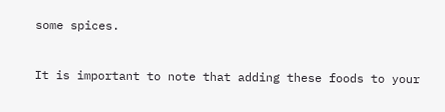some spices.


It is important to note that adding these foods to your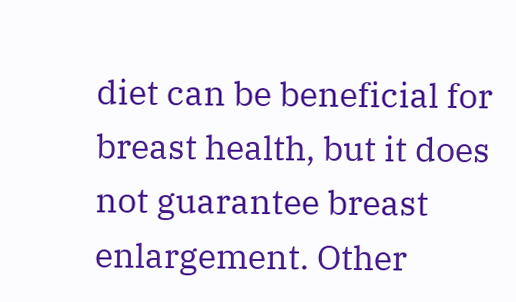diet can be beneficial for breast health, but it does not guarantee breast enlargement. Other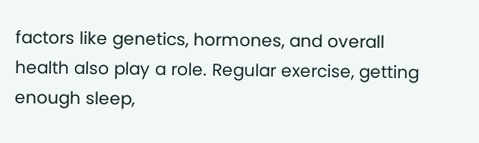factors like genetics, hormones, and overall health also play a role. Regular exercise, getting enough sleep,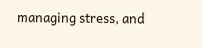managing stress, and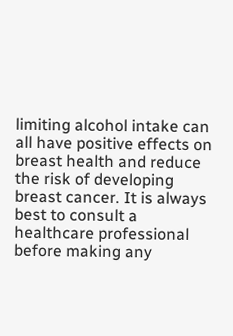limiting alcohol intake can all have positive effects on breast health and reduce the risk of developing breast cancer. It is always best to consult a healthcare professional before making any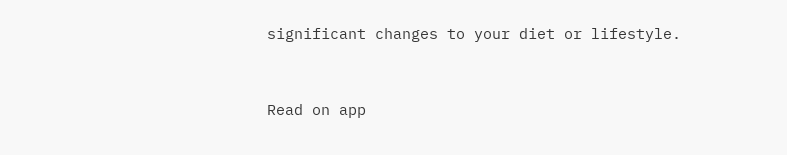significant changes to your diet or lifestyle.


Read on app